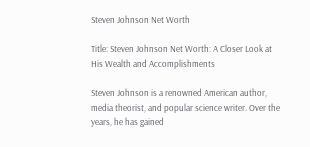Steven Johnson Net Worth

Title: Steven Johnson Net Worth: A Closer Look at His Wealth and Accomplishments

Steven Johnson is a renowned American author, media theorist, and popular science writer. Over the years, he has gained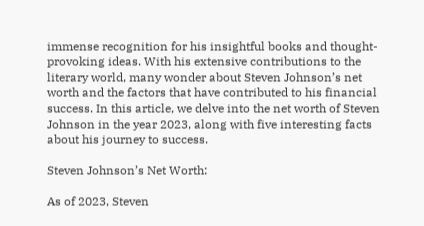immense recognition for his insightful books and thought-provoking ideas. With his extensive contributions to the literary world, many wonder about Steven Johnson’s net worth and the factors that have contributed to his financial success. In this article, we delve into the net worth of Steven Johnson in the year 2023, along with five interesting facts about his journey to success.

Steven Johnson’s Net Worth:

As of 2023, Steven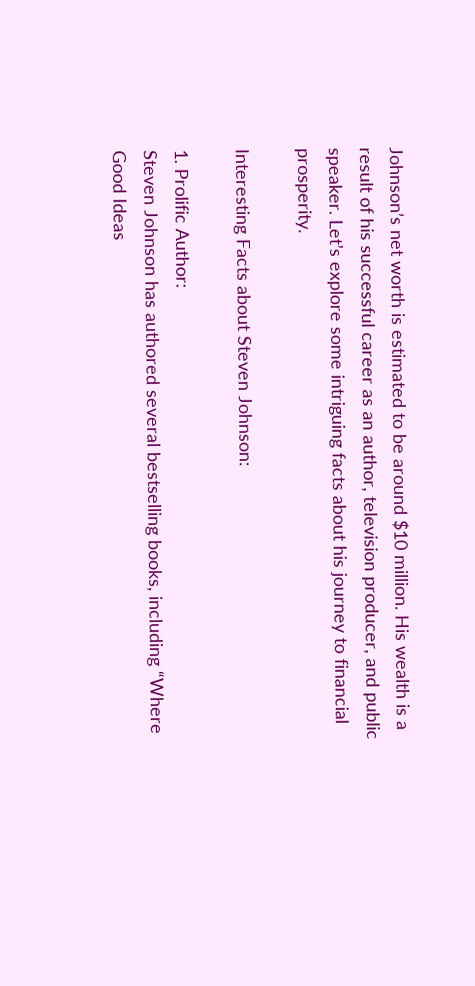Johnson’s net worth is estimated to be around $10 million. His wealth is a result of his successful career as an author, television producer, and public speaker. Let’s explore some intriguing facts about his journey to financial prosperity.

Interesting Facts about Steven Johnson:

1. Prolific Author:
Steven Johnson has authored several bestselling books, including “Where Good Ideas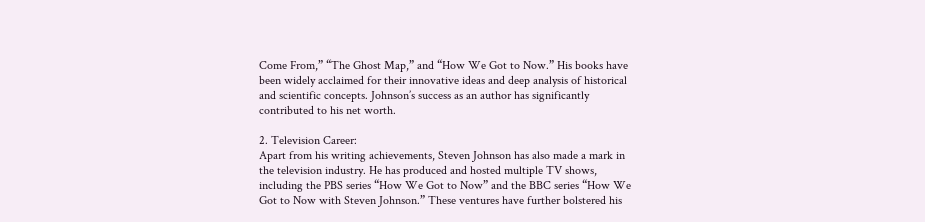Come From,” “The Ghost Map,” and “How We Got to Now.” His books have been widely acclaimed for their innovative ideas and deep analysis of historical and scientific concepts. Johnson’s success as an author has significantly contributed to his net worth.

2. Television Career:
Apart from his writing achievements, Steven Johnson has also made a mark in the television industry. He has produced and hosted multiple TV shows, including the PBS series “How We Got to Now” and the BBC series “How We Got to Now with Steven Johnson.” These ventures have further bolstered his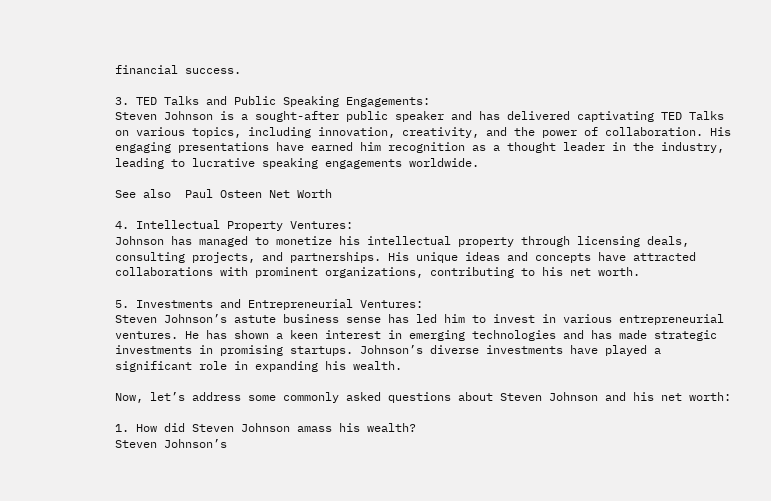financial success.

3. TED Talks and Public Speaking Engagements:
Steven Johnson is a sought-after public speaker and has delivered captivating TED Talks on various topics, including innovation, creativity, and the power of collaboration. His engaging presentations have earned him recognition as a thought leader in the industry, leading to lucrative speaking engagements worldwide.

See also  Paul Osteen Net Worth

4. Intellectual Property Ventures:
Johnson has managed to monetize his intellectual property through licensing deals, consulting projects, and partnerships. His unique ideas and concepts have attracted collaborations with prominent organizations, contributing to his net worth.

5. Investments and Entrepreneurial Ventures:
Steven Johnson’s astute business sense has led him to invest in various entrepreneurial ventures. He has shown a keen interest in emerging technologies and has made strategic investments in promising startups. Johnson’s diverse investments have played a significant role in expanding his wealth.

Now, let’s address some commonly asked questions about Steven Johnson and his net worth:

1. How did Steven Johnson amass his wealth?
Steven Johnson’s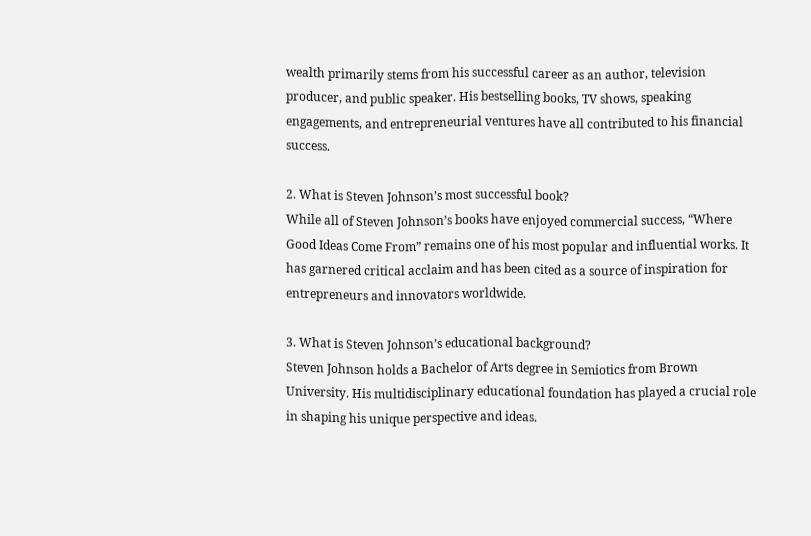wealth primarily stems from his successful career as an author, television producer, and public speaker. His bestselling books, TV shows, speaking engagements, and entrepreneurial ventures have all contributed to his financial success.

2. What is Steven Johnson’s most successful book?
While all of Steven Johnson’s books have enjoyed commercial success, “Where Good Ideas Come From” remains one of his most popular and influential works. It has garnered critical acclaim and has been cited as a source of inspiration for entrepreneurs and innovators worldwide.

3. What is Steven Johnson’s educational background?
Steven Johnson holds a Bachelor of Arts degree in Semiotics from Brown University. His multidisciplinary educational foundation has played a crucial role in shaping his unique perspective and ideas.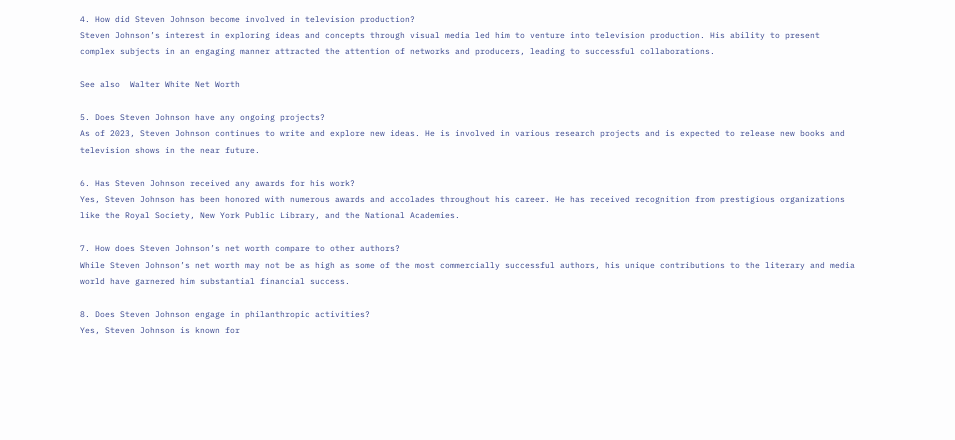4. How did Steven Johnson become involved in television production?
Steven Johnson’s interest in exploring ideas and concepts through visual media led him to venture into television production. His ability to present complex subjects in an engaging manner attracted the attention of networks and producers, leading to successful collaborations.

See also  Walter White Net Worth

5. Does Steven Johnson have any ongoing projects?
As of 2023, Steven Johnson continues to write and explore new ideas. He is involved in various research projects and is expected to release new books and television shows in the near future.

6. Has Steven Johnson received any awards for his work?
Yes, Steven Johnson has been honored with numerous awards and accolades throughout his career. He has received recognition from prestigious organizations like the Royal Society, New York Public Library, and the National Academies.

7. How does Steven Johnson’s net worth compare to other authors?
While Steven Johnson’s net worth may not be as high as some of the most commercially successful authors, his unique contributions to the literary and media world have garnered him substantial financial success.

8. Does Steven Johnson engage in philanthropic activities?
Yes, Steven Johnson is known for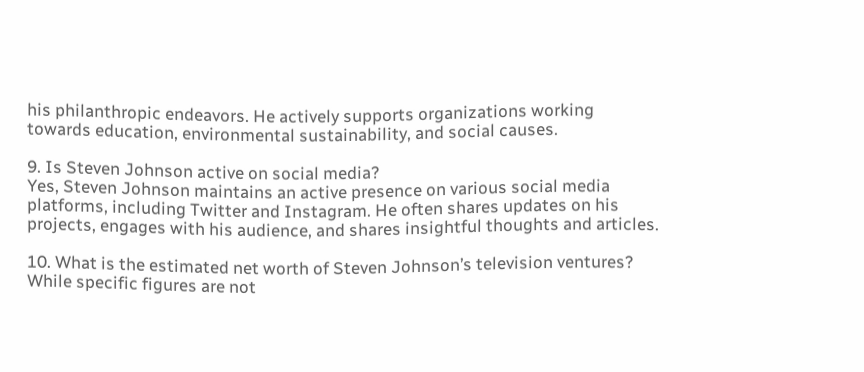his philanthropic endeavors. He actively supports organizations working towards education, environmental sustainability, and social causes.

9. Is Steven Johnson active on social media?
Yes, Steven Johnson maintains an active presence on various social media platforms, including Twitter and Instagram. He often shares updates on his projects, engages with his audience, and shares insightful thoughts and articles.

10. What is the estimated net worth of Steven Johnson’s television ventures?
While specific figures are not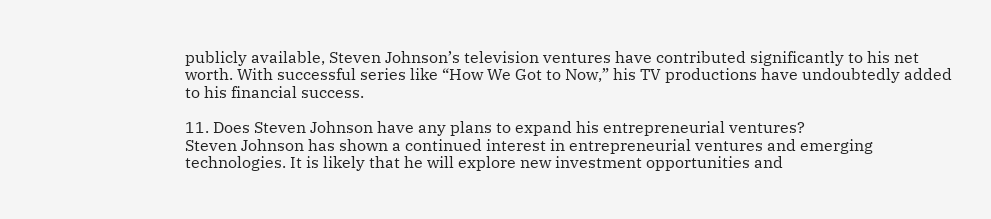publicly available, Steven Johnson’s television ventures have contributed significantly to his net worth. With successful series like “How We Got to Now,” his TV productions have undoubtedly added to his financial success.

11. Does Steven Johnson have any plans to expand his entrepreneurial ventures?
Steven Johnson has shown a continued interest in entrepreneurial ventures and emerging technologies. It is likely that he will explore new investment opportunities and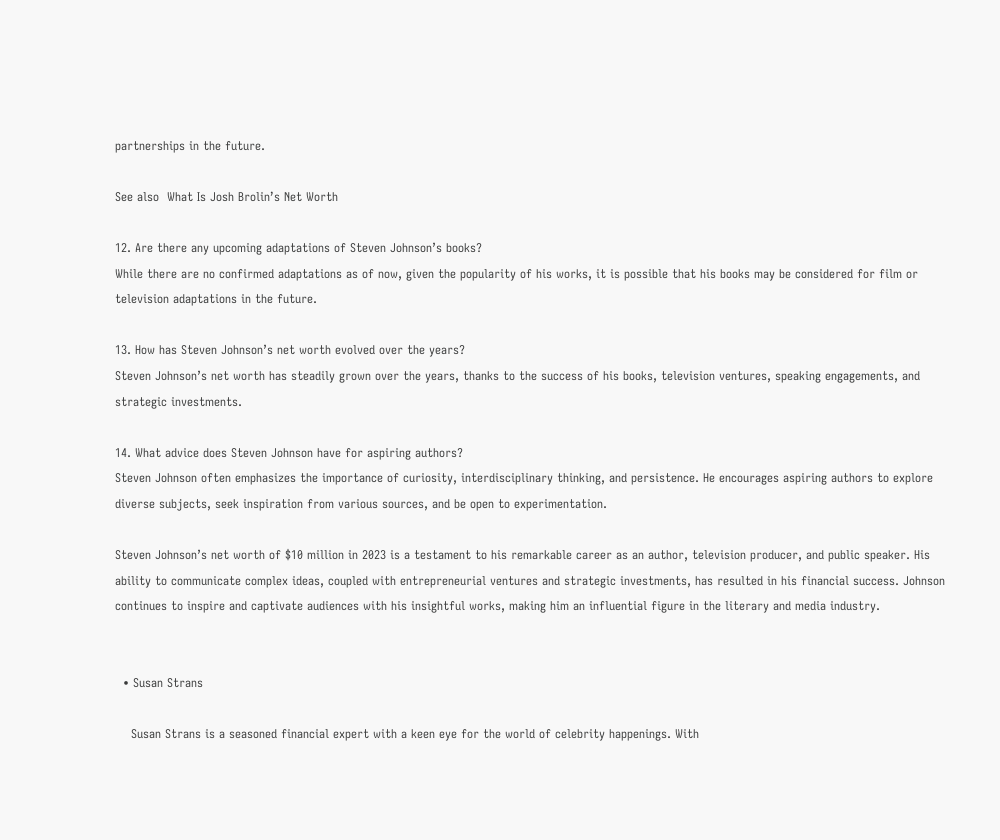partnerships in the future.

See also  What Is Josh Brolinʼs Net Worth

12. Are there any upcoming adaptations of Steven Johnson’s books?
While there are no confirmed adaptations as of now, given the popularity of his works, it is possible that his books may be considered for film or television adaptations in the future.

13. How has Steven Johnson’s net worth evolved over the years?
Steven Johnson’s net worth has steadily grown over the years, thanks to the success of his books, television ventures, speaking engagements, and strategic investments.

14. What advice does Steven Johnson have for aspiring authors?
Steven Johnson often emphasizes the importance of curiosity, interdisciplinary thinking, and persistence. He encourages aspiring authors to explore diverse subjects, seek inspiration from various sources, and be open to experimentation.

Steven Johnson’s net worth of $10 million in 2023 is a testament to his remarkable career as an author, television producer, and public speaker. His ability to communicate complex ideas, coupled with entrepreneurial ventures and strategic investments, has resulted in his financial success. Johnson continues to inspire and captivate audiences with his insightful works, making him an influential figure in the literary and media industry.


  • Susan Strans

    Susan Strans is a seasoned financial expert with a keen eye for the world of celebrity happenings. With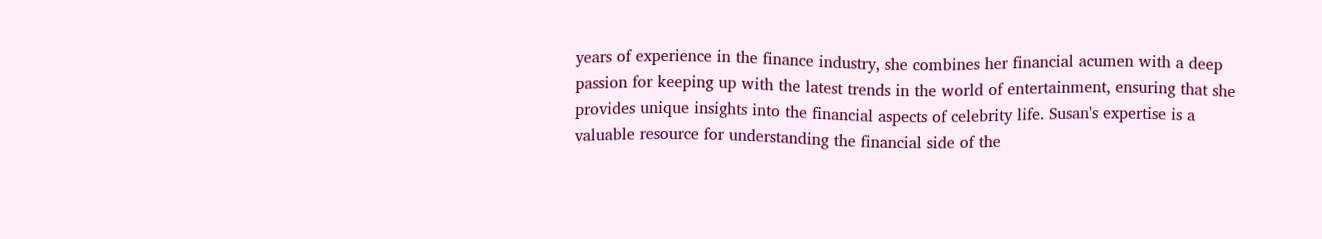years of experience in the finance industry, she combines her financial acumen with a deep passion for keeping up with the latest trends in the world of entertainment, ensuring that she provides unique insights into the financial aspects of celebrity life. Susan's expertise is a valuable resource for understanding the financial side of the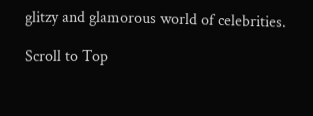glitzy and glamorous world of celebrities.

Scroll to Top